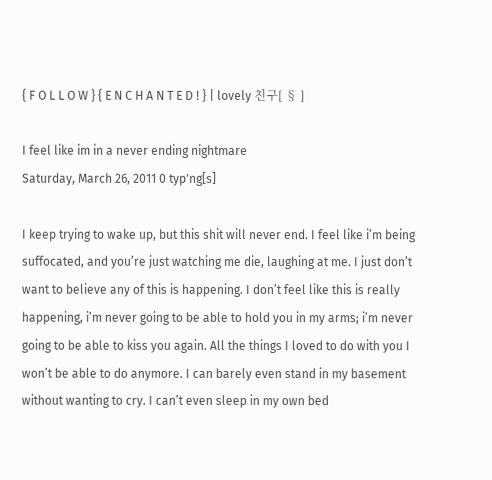{ F O L L O W } { E N C H A N T E D ! } | lovely 친구[ § ]

I feel like im in a never ending nightmare
Saturday, March 26, 2011 0 typ'ng[s]

I keep trying to wake up, but this shit will never end. I feel like i’m being suffocated, and you’re just watching me die, laughing at me. I just don’t want to believe any of this is happening. I don’t feel like this is really happening, i’m never going to be able to hold you in my arms; i’m never going to be able to kiss you again. All the things I loved to do with you I won’t be able to do anymore. I can barely even stand in my basement without wanting to cry. I can’t even sleep in my own bed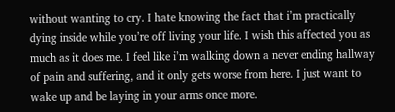without wanting to cry. I hate knowing the fact that i’m practically dying inside while you’re off living your life. I wish this affected you as much as it does me. I feel like i’m walking down a never ending hallway of pain and suffering, and it only gets worse from here. I just want to wake up and be laying in your arms once more.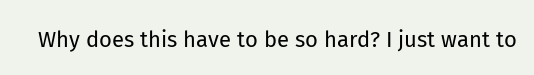Why does this have to be so hard? I just want to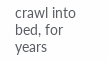crawl into bed, for years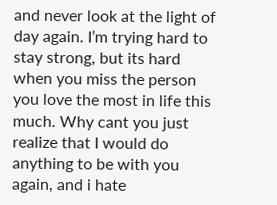and never look at the light of day again. I’m trying hard to stay strong, but its hard when you miss the person you love the most in life this much. Why cant you just realize that I would do anything to be with you again, and i hate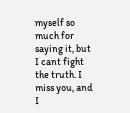myself so much for saying it, but I cant fight the truth. I miss you, and I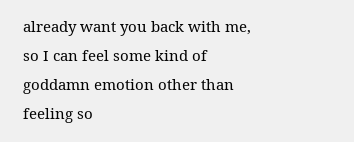already want you back with me, so I can feel some kind of goddamn emotion other than feeling so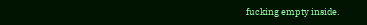fucking empty inside.